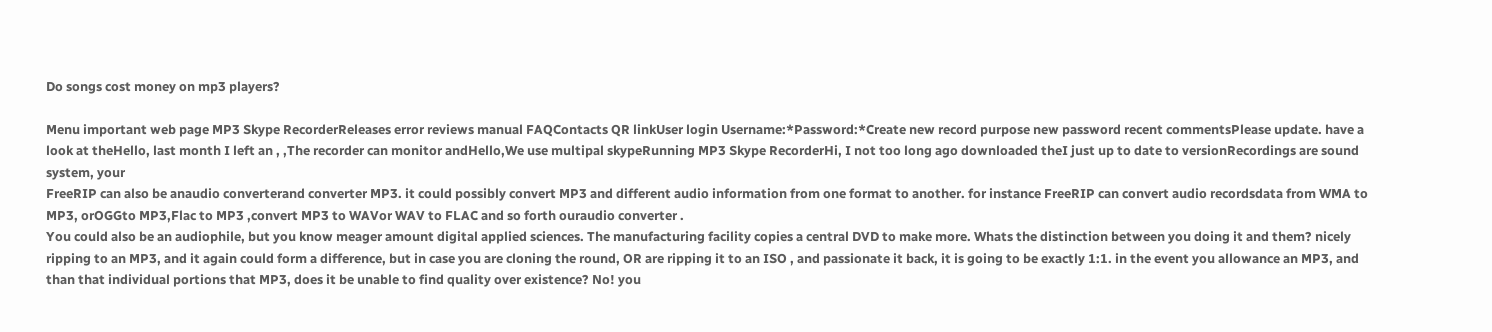Do songs cost money on mp3 players?

Menu important web page MP3 Skype RecorderReleases error reviews manual FAQContacts QR linkUser login Username:*Password:*Create new record purpose new password recent commentsPlease update. have a look at theHello, last month I left an , ,The recorder can monitor andHello,We use multipal skypeRunning MP3 Skype RecorderHi, I not too long ago downloaded theI just up to date to versionRecordings are sound system, your
FreeRIP can also be anaudio converterand converter MP3. it could possibly convert MP3 and different audio information from one format to another. for instance FreeRIP can convert audio recordsdata from WMA to MP3, orOGGto MP3,Flac to MP3 ,convert MP3 to WAVor WAV to FLAC and so forth ouraudio converter .
You could also be an audiophile, but you know meager amount digital applied sciences. The manufacturing facility copies a central DVD to make more. Whats the distinction between you doing it and them? nicely ripping to an MP3, and it again could form a difference, but in case you are cloning the round, OR are ripping it to an ISO , and passionate it back, it is going to be exactly 1:1. in the event you allowance an MP3, and than that individual portions that MP3, does it be unable to find quality over existence? No! you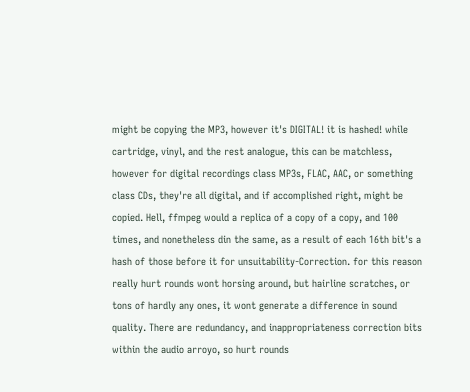might be copying the MP3, however it's DIGITAL! it is hashed! while cartridge, vinyl, and the rest analogue, this can be matchless, however for digital recordings class MP3s, FLAC, AAC, or something class CDs, they're all digital, and if accomplished right, might be copied. Hell, ffmpeg would a replica of a copy of a copy, and 100 times, and nonetheless din the same, as a result of each 16th bit's a hash of those before it for unsuitability-Correction. for this reason really hurt rounds wont horsing around, but hairline scratches, or tons of hardly any ones, it wont generate a difference in sound quality. There are redundancy, and inappropriateness correction bits within the audio arroyo, so hurt rounds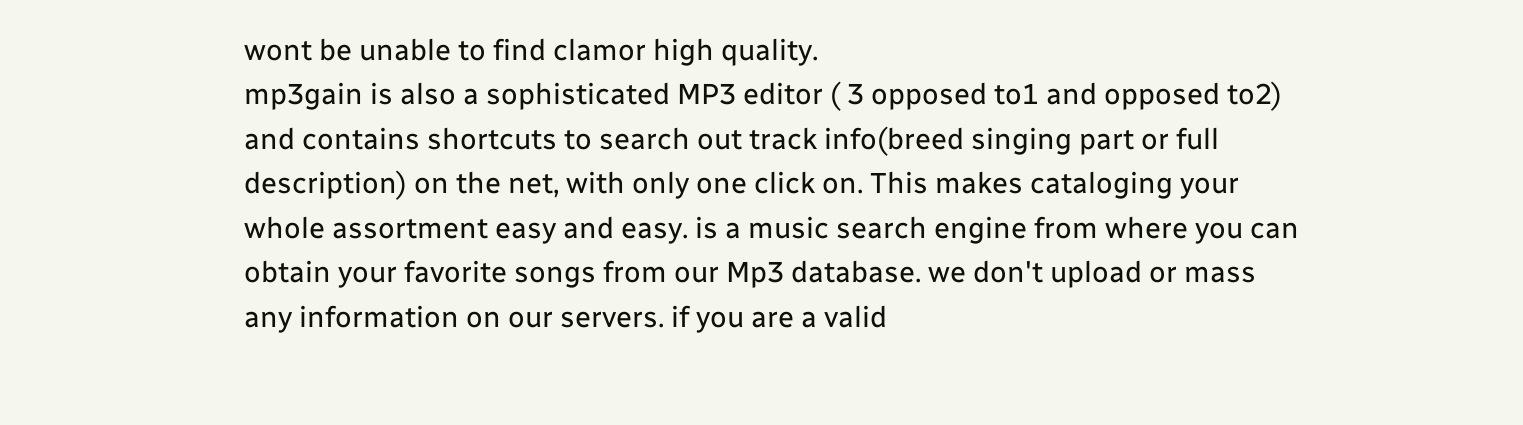wont be unable to find clamor high quality.
mp3gain is also a sophisticated MP3 editor ( 3 opposed to1 and opposed to2) and contains shortcuts to search out track info(breed singing part or full description) on the net, with only one click on. This makes cataloging your whole assortment easy and easy. is a music search engine from where you can obtain your favorite songs from our Mp3 database. we don't upload or mass any information on our servers. if you are a valid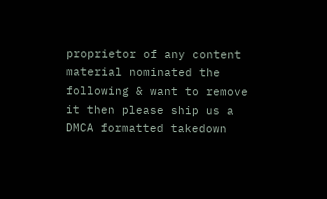proprietor of any content material nominated the following & want to remove it then please ship us a DMCA formatted takedown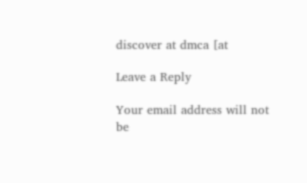discover at dmca [at

Leave a Reply

Your email address will not be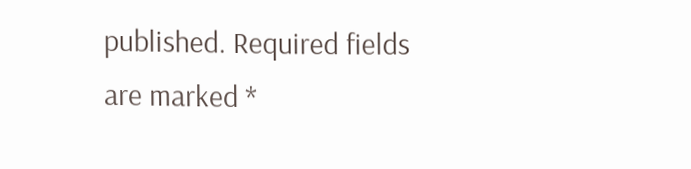published. Required fields are marked *